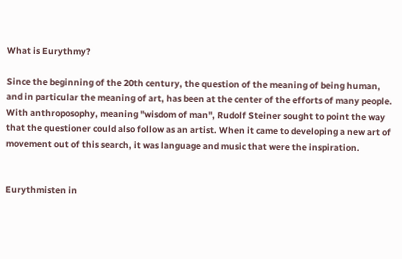What is Eurythmy?

Since the beginning of the 20th century, the question of the meaning of being human, and in particular the meaning of art, has been at the center of the efforts of many people. With anthroposophy, meaning "wisdom of man", Rudolf Steiner sought to point the way that the questioner could also follow as an artist. When it came to developing a new art of movement out of this search, it was language and music that were the inspiration.


Eurythmisten in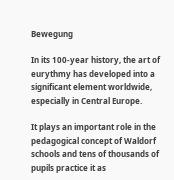Bewegung

In its 100-year history, the art of eurythmy has developed into a significant element worldwide, especially in Central Europe.

It plays an important role in the pedagogical concept of Waldorf schools and tens of thousands of pupils practice it as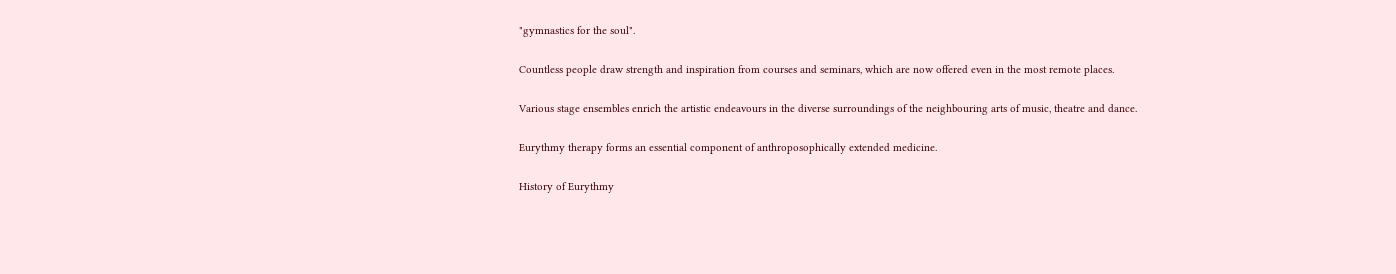"gymnastics for the soul".

Countless people draw strength and inspiration from courses and seminars, which are now offered even in the most remote places.

Various stage ensembles enrich the artistic endeavours in the diverse surroundings of the neighbouring arts of music, theatre and dance.

Eurythmy therapy forms an essential component of anthroposophically extended medicine.

History of Eurythmy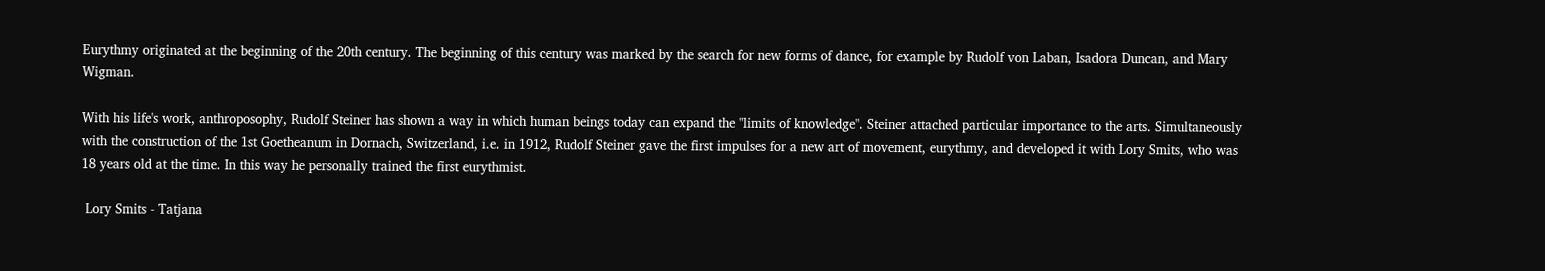Eurythmy originated at the beginning of the 20th century. The beginning of this century was marked by the search for new forms of dance, for example by Rudolf von Laban, Isadora Duncan, and Mary Wigman.

With his life's work, anthroposophy, Rudolf Steiner has shown a way in which human beings today can expand the "limits of knowledge". Steiner attached particular importance to the arts. Simultaneously with the construction of the 1st Goetheanum in Dornach, Switzerland, i.e. in 1912, Rudolf Steiner gave the first impulses for a new art of movement, eurythmy, and developed it with Lory Smits, who was 18 years old at the time. In this way he personally trained the first eurythmist.

 Lory Smits - Tatjana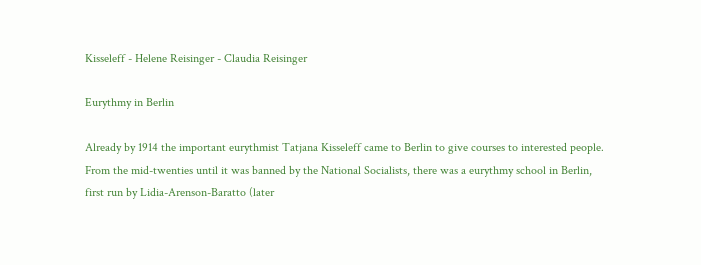Kisseleff - Helene Reisinger - Claudia Reisinger

Eurythmy in Berlin

Already by 1914 the important eurythmist Tatjana Kisseleff came to Berlin to give courses to interested people. From the mid-twenties until it was banned by the National Socialists, there was a eurythmy school in Berlin, first run by Lidia-Arenson-Baratto (later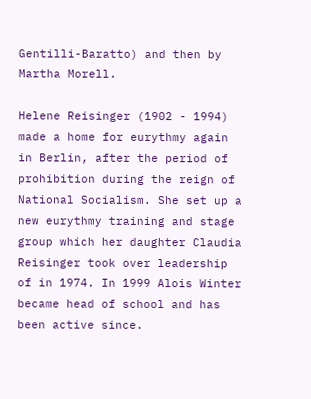Gentilli-Baratto) and then by Martha Morell.

Helene Reisinger (1902 - 1994) made a home for eurythmy again in Berlin, after the period of prohibition during the reign of National Socialism. She set up a new eurythmy training and stage group which her daughter Claudia Reisinger took over leadership of in 1974. In 1999 Alois Winter became head of school and has been active since.